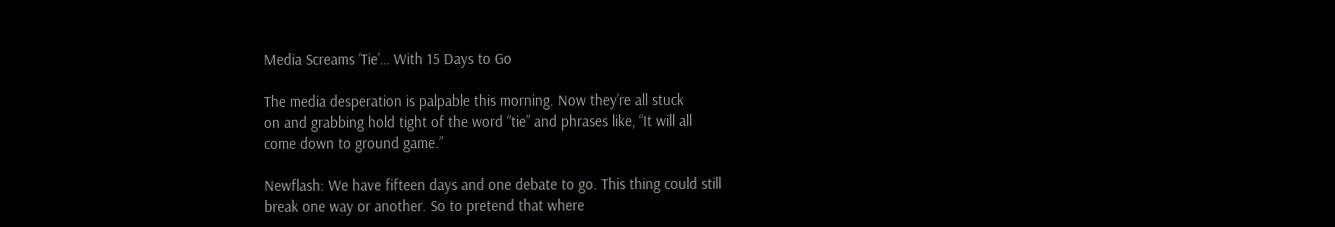Media Screams ‘Tie’… With 15 Days to Go

The media desperation is palpable this morning. Now they’re all stuck
on and grabbing hold tight of the word “tie” and phrases like, “It will all
come down to ground game.”

Newflash: We have fifteen days and one debate to go. This thing could still
break one way or another. So to pretend that where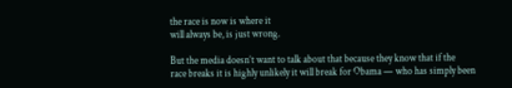the race is now is where it
will always be, is just wrong.

But the media doesn’t want to talk about that because they know that if the
race breaks it is highly unlikely it will break for Obama — who has simply been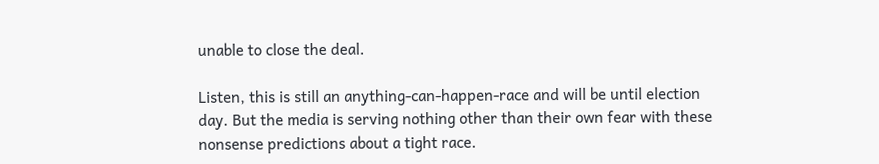unable to close the deal.

Listen, this is still an anything-can-happen-race and will be until election
day. But the media is serving nothing other than their own fear with these
nonsense predictions about a tight race.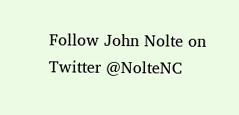Follow John Nolte on Twitter @NolteNC